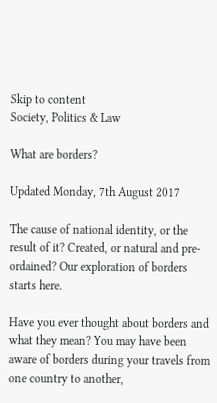Skip to content
Society, Politics & Law

What are borders?

Updated Monday, 7th August 2017

The cause of national identity, or the result of it? Created, or natural and pre-ordained? Our exploration of borders starts here.

Have you ever thought about borders and what they mean? You may have been aware of borders during your travels from one country to another,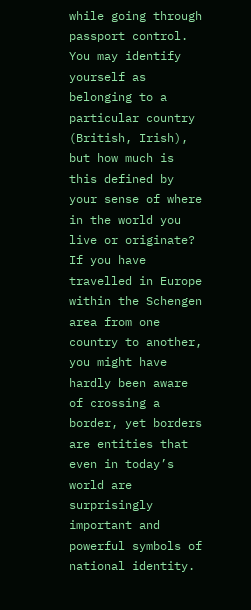while going through passport control. You may identify yourself as belonging to a particular country (British, Irish), but how much is this defined by your sense of where in the world you live or originate? If you have travelled in Europe within the Schengen area from one country to another, you might have hardly been aware of crossing a border, yet borders are entities that even in today’s world are surprisingly important and powerful symbols of national identity.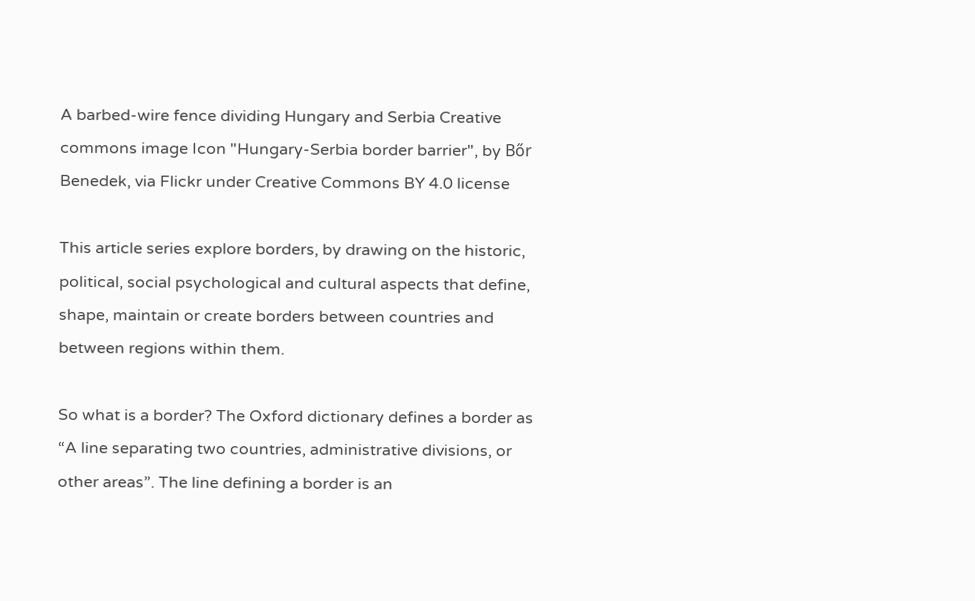A barbed-wire fence dividing Hungary and Serbia Creative commons image Icon "Hungary-Serbia border barrier", by Bőr Benedek, via Flickr under Creative Commons BY 4.0 license

This article series explore borders, by drawing on the historic, political, social psychological and cultural aspects that define, shape, maintain or create borders between countries and between regions within them.

So what is a border? The Oxford dictionary defines a border as “A line separating two countries, administrative divisions, or other areas”. The line defining a border is an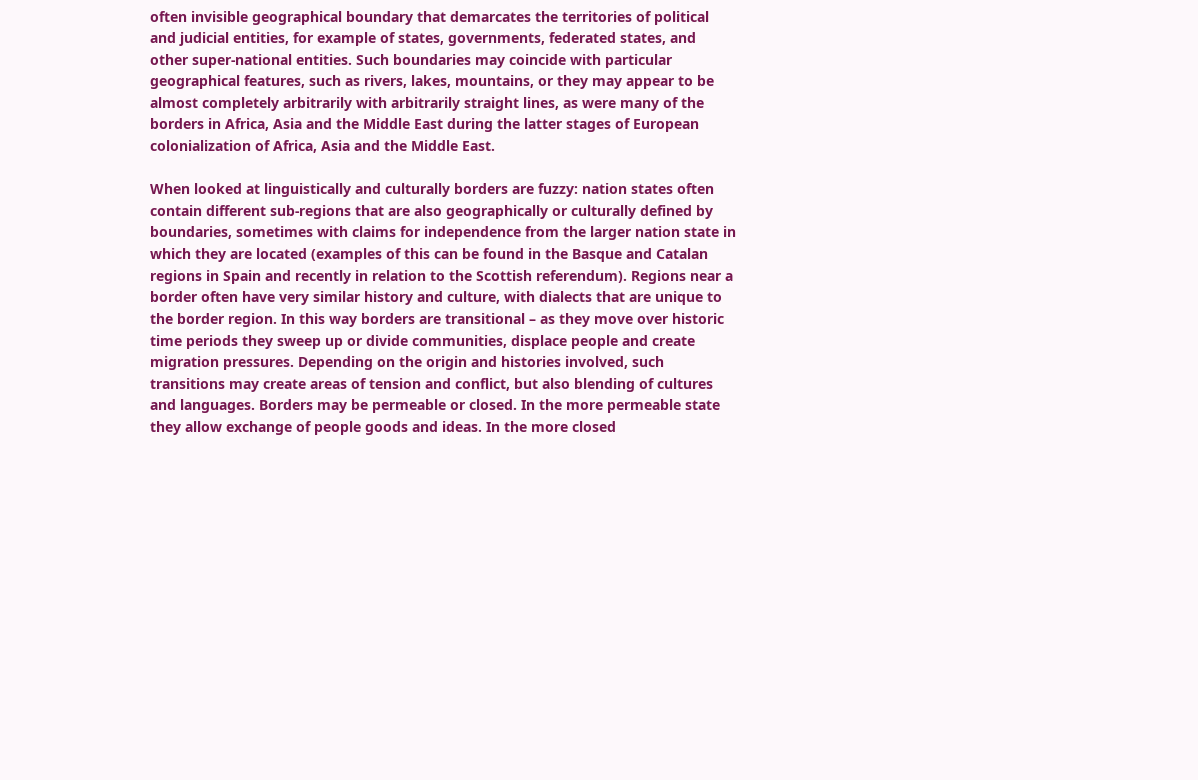often invisible geographical boundary that demarcates the territories of political and judicial entities, for example of states, governments, federated states, and other super-national entities. Such boundaries may coincide with particular geographical features, such as rivers, lakes, mountains, or they may appear to be almost completely arbitrarily with arbitrarily straight lines, as were many of the borders in Africa, Asia and the Middle East during the latter stages of European colonialization of Africa, Asia and the Middle East.

When looked at linguistically and culturally borders are fuzzy: nation states often contain different sub-regions that are also geographically or culturally defined by boundaries, sometimes with claims for independence from the larger nation state in which they are located (examples of this can be found in the Basque and Catalan regions in Spain and recently in relation to the Scottish referendum). Regions near a border often have very similar history and culture, with dialects that are unique to the border region. In this way borders are transitional – as they move over historic time periods they sweep up or divide communities, displace people and create migration pressures. Depending on the origin and histories involved, such transitions may create areas of tension and conflict, but also blending of cultures and languages. Borders may be permeable or closed. In the more permeable state they allow exchange of people goods and ideas. In the more closed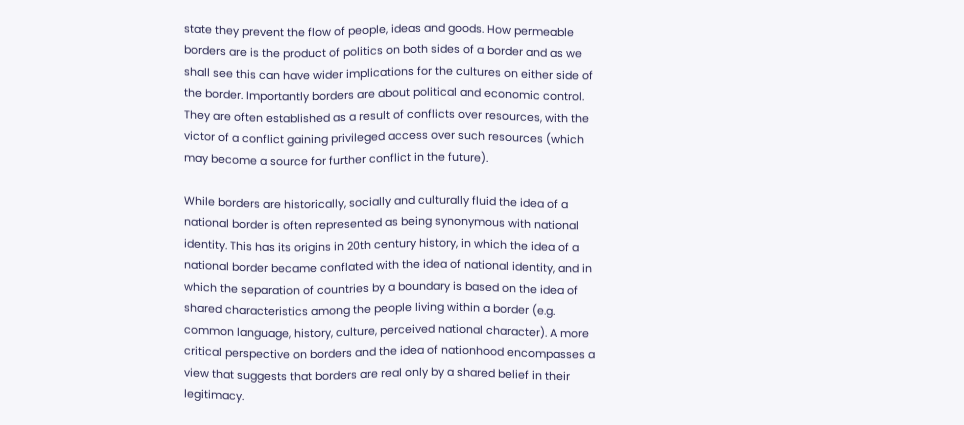state they prevent the flow of people, ideas and goods. How permeable borders are is the product of politics on both sides of a border and as we shall see this can have wider implications for the cultures on either side of the border. Importantly borders are about political and economic control. They are often established as a result of conflicts over resources, with the victor of a conflict gaining privileged access over such resources (which may become a source for further conflict in the future).

While borders are historically, socially and culturally fluid the idea of a national border is often represented as being synonymous with national identity. This has its origins in 20th century history, in which the idea of a national border became conflated with the idea of national identity, and in which the separation of countries by a boundary is based on the idea of shared characteristics among the people living within a border (e.g. common language, history, culture, perceived national character). A more critical perspective on borders and the idea of nationhood encompasses a view that suggests that borders are real only by a shared belief in their legitimacy.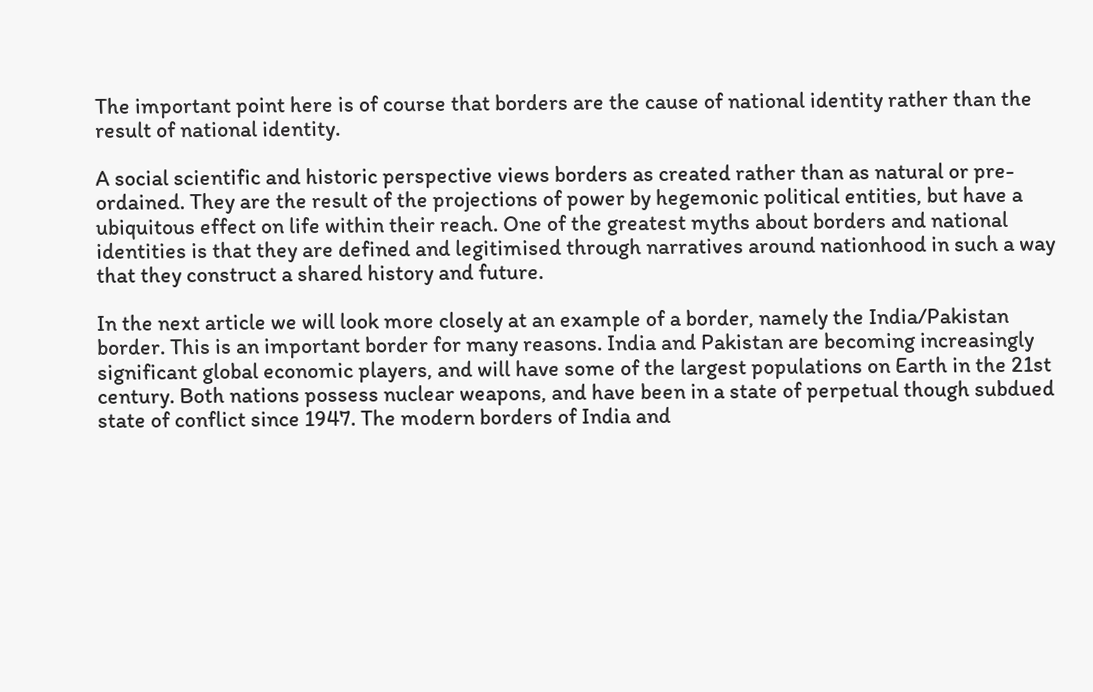The important point here is of course that borders are the cause of national identity rather than the result of national identity.

A social scientific and historic perspective views borders as created rather than as natural or pre-ordained. They are the result of the projections of power by hegemonic political entities, but have a ubiquitous effect on life within their reach. One of the greatest myths about borders and national identities is that they are defined and legitimised through narratives around nationhood in such a way that they construct a shared history and future.

In the next article we will look more closely at an example of a border, namely the India/Pakistan border. This is an important border for many reasons. India and Pakistan are becoming increasingly significant global economic players, and will have some of the largest populations on Earth in the 21st century. Both nations possess nuclear weapons, and have been in a state of perpetual though subdued state of conflict since 1947. The modern borders of India and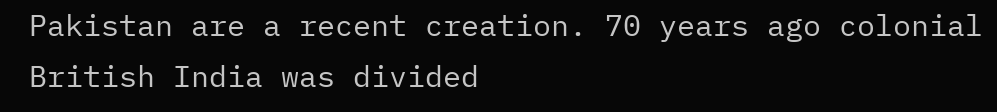Pakistan are a recent creation. 70 years ago colonial British India was divided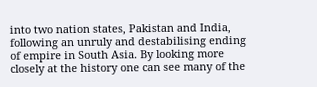into two nation states, Pakistan and India, following an unruly and destabilising ending of empire in South Asia. By looking more closely at the history one can see many of the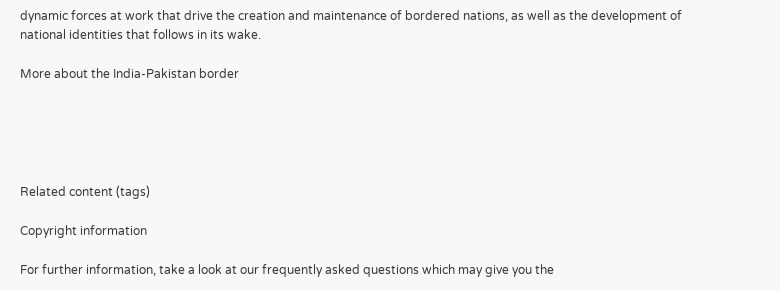dynamic forces at work that drive the creation and maintenance of bordered nations, as well as the development of national identities that follows in its wake.

More about the India-Pakistan border





Related content (tags)

Copyright information

For further information, take a look at our frequently asked questions which may give you the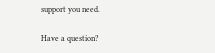support you need.

Have a question?